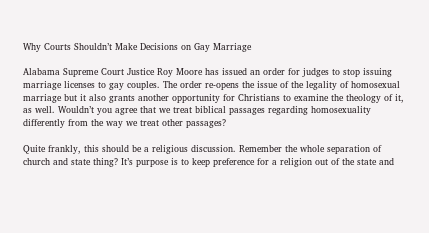Why Courts Shouldn’t Make Decisions on Gay Marriage

Alabama Supreme Court Justice Roy Moore has issued an order for judges to stop issuing marriage licenses to gay couples. The order re-opens the issue of the legality of homosexual marriage but it also grants another opportunity for Christians to examine the theology of it, as well. Wouldn’t you agree that we treat biblical passages regarding homosexuality  differently from the way we treat other passages?

Quite frankly, this should be a religious discussion. Remember the whole separation of church and state thing? It’s purpose is to keep preference for a religion out of the state and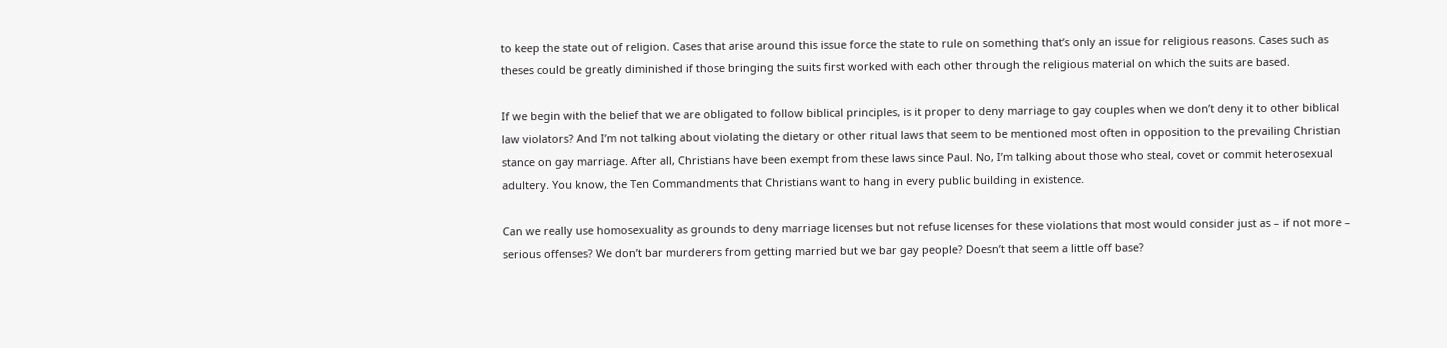to keep the state out of religion. Cases that arise around this issue force the state to rule on something that’s only an issue for religious reasons. Cases such as theses could be greatly diminished if those bringing the suits first worked with each other through the religious material on which the suits are based.

If we begin with the belief that we are obligated to follow biblical principles, is it proper to deny marriage to gay couples when we don’t deny it to other biblical law violators? And I’m not talking about violating the dietary or other ritual laws that seem to be mentioned most often in opposition to the prevailing Christian stance on gay marriage. After all, Christians have been exempt from these laws since Paul. No, I’m talking about those who steal, covet or commit heterosexual adultery. You know, the Ten Commandments that Christians want to hang in every public building in existence.

Can we really use homosexuality as grounds to deny marriage licenses but not refuse licenses for these violations that most would consider just as – if not more – serious offenses? We don’t bar murderers from getting married but we bar gay people? Doesn’t that seem a little off base?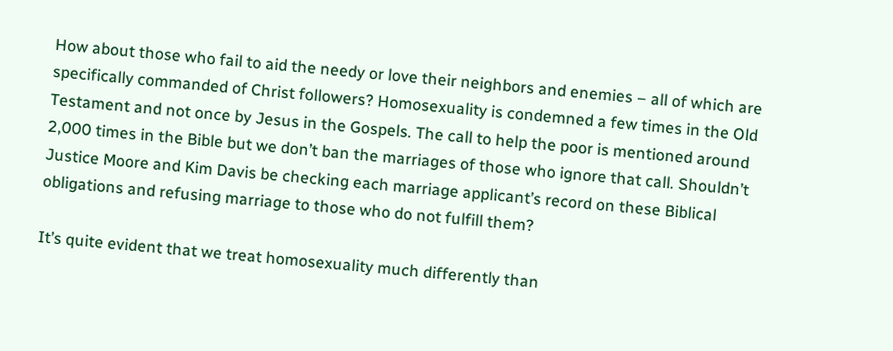How about those who fail to aid the needy or love their neighbors and enemies – all of which are specifically commanded of Christ followers? Homosexuality is condemned a few times in the Old Testament and not once by Jesus in the Gospels. The call to help the poor is mentioned around 2,000 times in the Bible but we don’t ban the marriages of those who ignore that call. Shouldn’t Justice Moore and Kim Davis be checking each marriage applicant’s record on these Biblical obligations and refusing marriage to those who do not fulfill them?

It’s quite evident that we treat homosexuality much differently than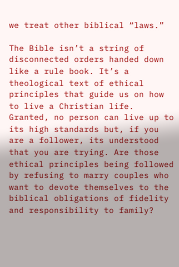we treat other biblical “laws.”

The Bible isn’t a string of disconnected orders handed down like a rule book. It’s a theological text of ethical principles that guide us on how to live a Christian life. Granted, no person can live up to its high standards but, if you are a follower, its understood that you are trying. Are those ethical principles being followed by refusing to marry couples who want to devote themselves to the biblical obligations of fidelity and responsibility to family?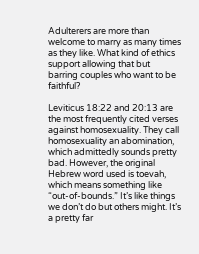Adulterers are more than welcome to marry as many times as they like. What kind of ethics support allowing that but barring couples who want to be faithful?

Leviticus 18:22 and 20:13 are the most frequently cited verses against homosexuality. They call homosexuality an abomination, which admittedly sounds pretty bad. However, the original Hebrew word used is toevah, which means something like “out-of-bounds.” It’s like things we don’t do but others might. It’s a pretty far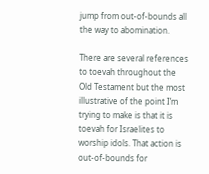jump from out-of-bounds all the way to abomination.

There are several references to toevah throughout the Old Testament but the most illustrative of the point I’m trying to make is that it is toevah for Israelites to worship idols. That action is out-of-bounds for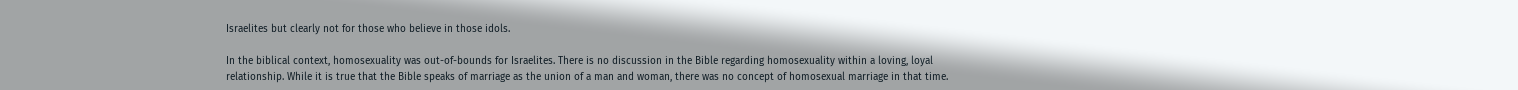Israelites but clearly not for those who believe in those idols.

In the biblical context, homosexuality was out-of-bounds for Israelites. There is no discussion in the Bible regarding homosexuality within a loving, loyal relationship. While it is true that the Bible speaks of marriage as the union of a man and woman, there was no concept of homosexual marriage in that time.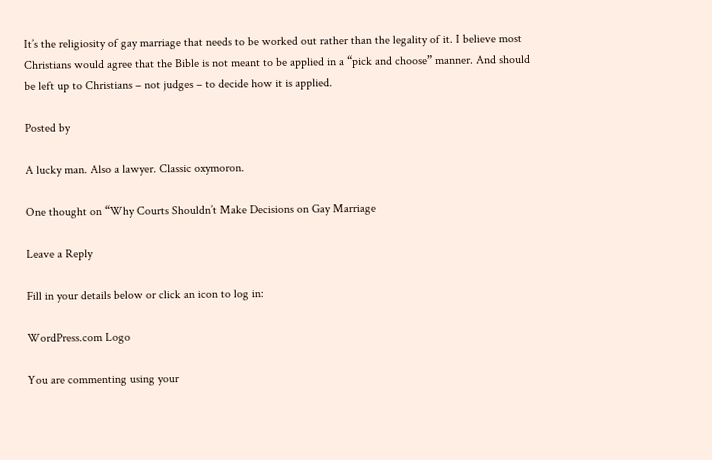It’s the religiosity of gay marriage that needs to be worked out rather than the legality of it. I believe most Christians would agree that the Bible is not meant to be applied in a “pick and choose” manner. And should be left up to Christians – not judges – to decide how it is applied.

Posted by

A lucky man. Also a lawyer. Classic oxymoron.

One thought on “Why Courts Shouldn’t Make Decisions on Gay Marriage

Leave a Reply

Fill in your details below or click an icon to log in:

WordPress.com Logo

You are commenting using your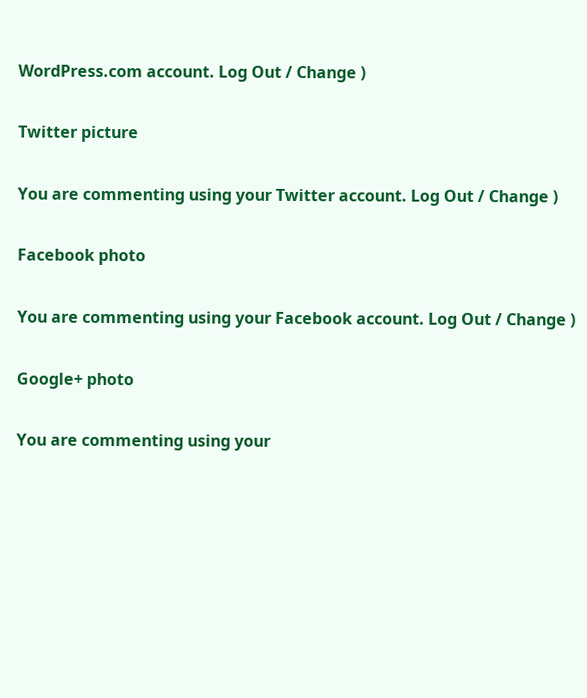WordPress.com account. Log Out / Change )

Twitter picture

You are commenting using your Twitter account. Log Out / Change )

Facebook photo

You are commenting using your Facebook account. Log Out / Change )

Google+ photo

You are commenting using your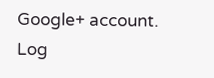Google+ account. Log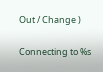Out / Change )

Connecting to %s